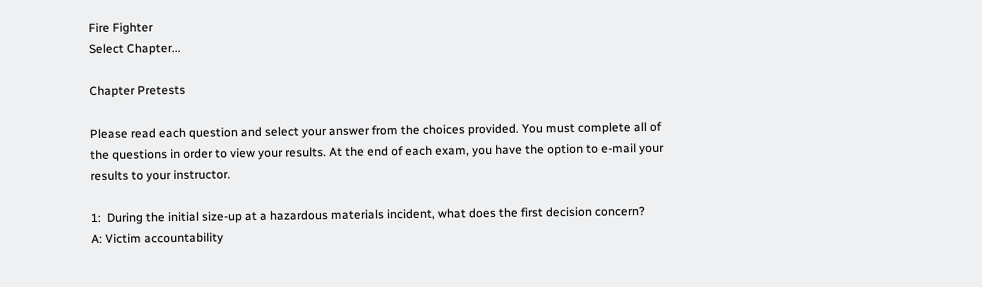Fire Fighter
Select Chapter...

Chapter Pretests

Please read each question and select your answer from the choices provided. You must complete all of the questions in order to view your results. At the end of each exam, you have the option to e-mail your results to your instructor.

1:  During the initial size-up at a hazardous materials incident, what does the first decision concern?
A: Victim accountability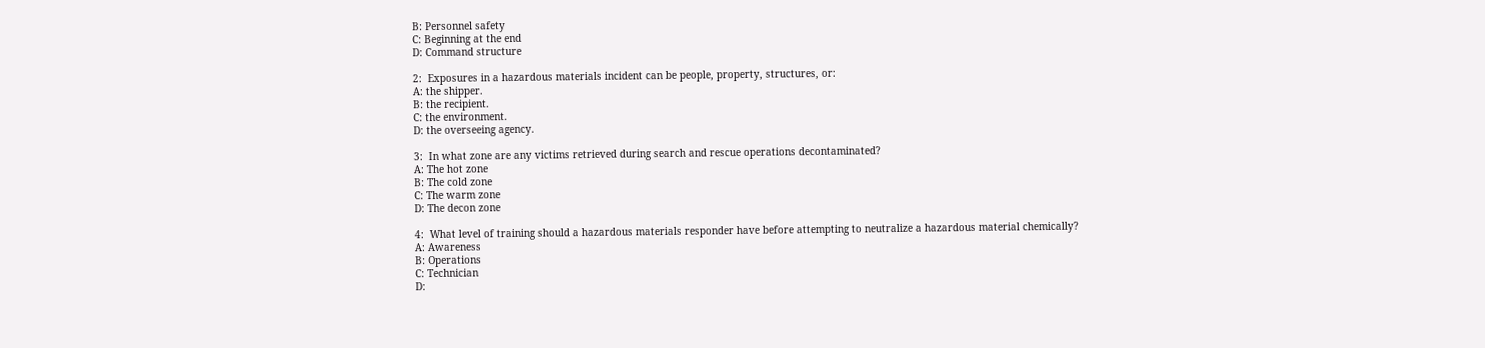B: Personnel safety
C: Beginning at the end
D: Command structure

2:  Exposures in a hazardous materials incident can be people, property, structures, or:
A: the shipper.
B: the recipient.
C: the environment.
D: the overseeing agency.

3:  In what zone are any victims retrieved during search and rescue operations decontaminated?
A: The hot zone
B: The cold zone
C: The warm zone
D: The decon zone

4:  What level of training should a hazardous materials responder have before attempting to neutralize a hazardous material chemically?
A: Awareness
B: Operations
C: Technician
D: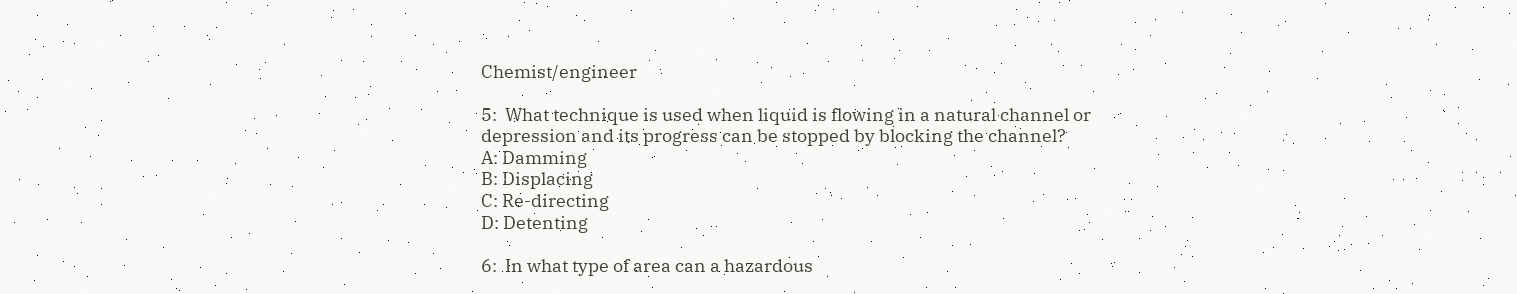Chemist/engineer

5:  What technique is used when liquid is flowing in a natural channel or depression and its progress can be stopped by blocking the channel?
A: Damming
B: Displacing
C: Re-directing
D: Detenting

6:  In what type of area can a hazardous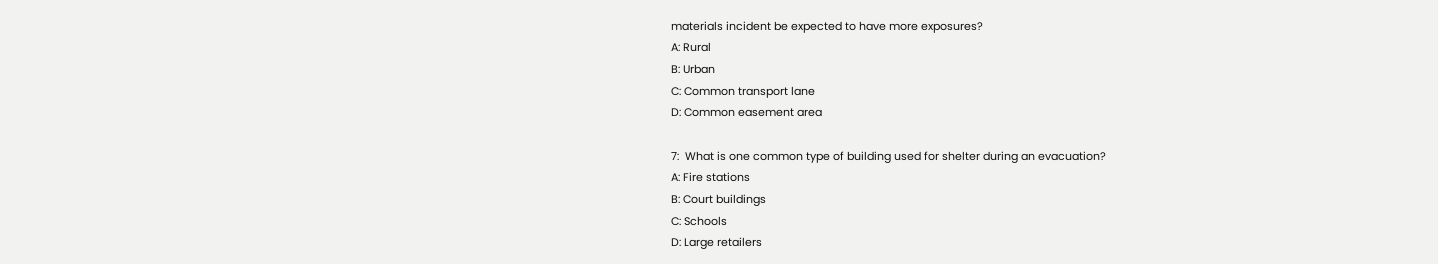materials incident be expected to have more exposures?
A: Rural
B: Urban
C: Common transport lane
D: Common easement area

7:  What is one common type of building used for shelter during an evacuation?
A: Fire stations
B: Court buildings
C: Schools
D: Large retailers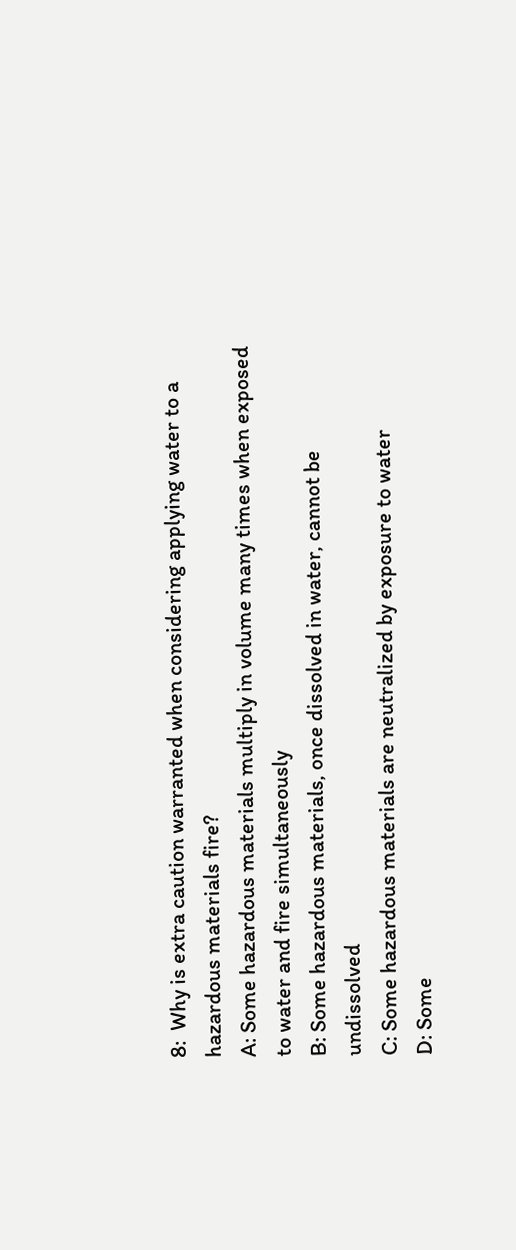8:  Why is extra caution warranted when considering applying water to a hazardous materials fire?
A: Some hazardous materials multiply in volume many times when exposed to water and fire simultaneously
B: Some hazardous materials, once dissolved in water, cannot be undissolved
C: Some hazardous materials are neutralized by exposure to water
D: Some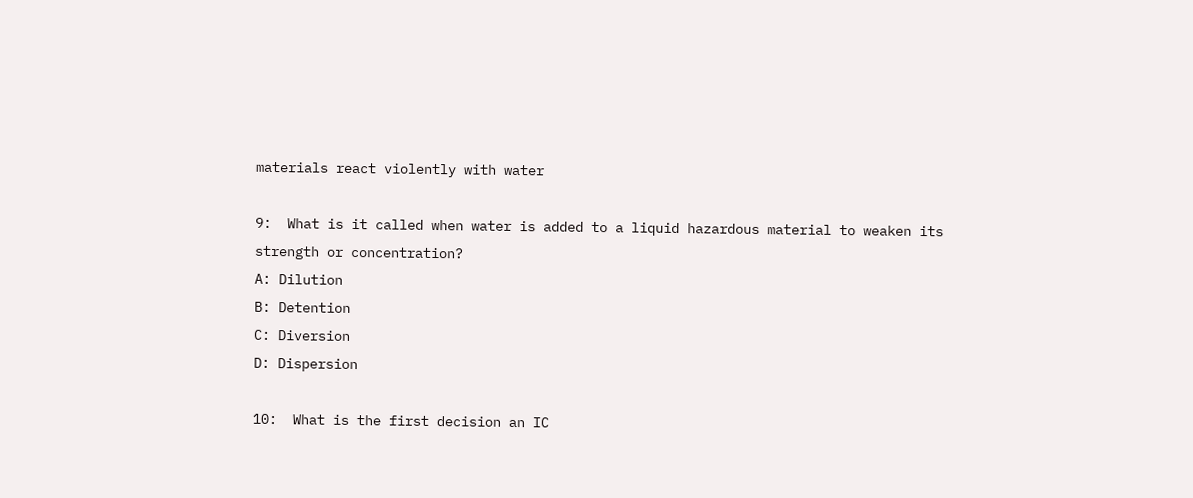materials react violently with water

9:  What is it called when water is added to a liquid hazardous material to weaken its strength or concentration?
A: Dilution
B: Detention
C: Diversion
D: Dispersion

10:  What is the first decision an IC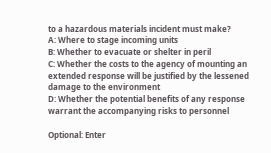to a hazardous materials incident must make?
A: Where to stage incoming units
B: Whether to evacuate or shelter in peril
C: Whether the costs to the agency of mounting an extended response will be justified by the lessened damage to the environment
D: Whether the potential benefits of any response warrant the accompanying risks to personnel

Optional: Enter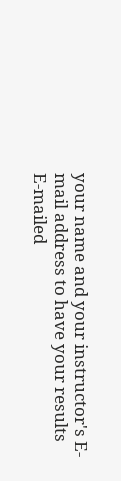your name and your instructor's E-mail address to have your results E-mailed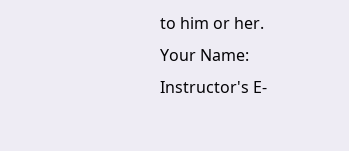to him or her.
Your Name:
Instructor's E-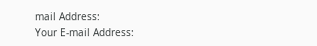mail Address:
Your E-mail Address: